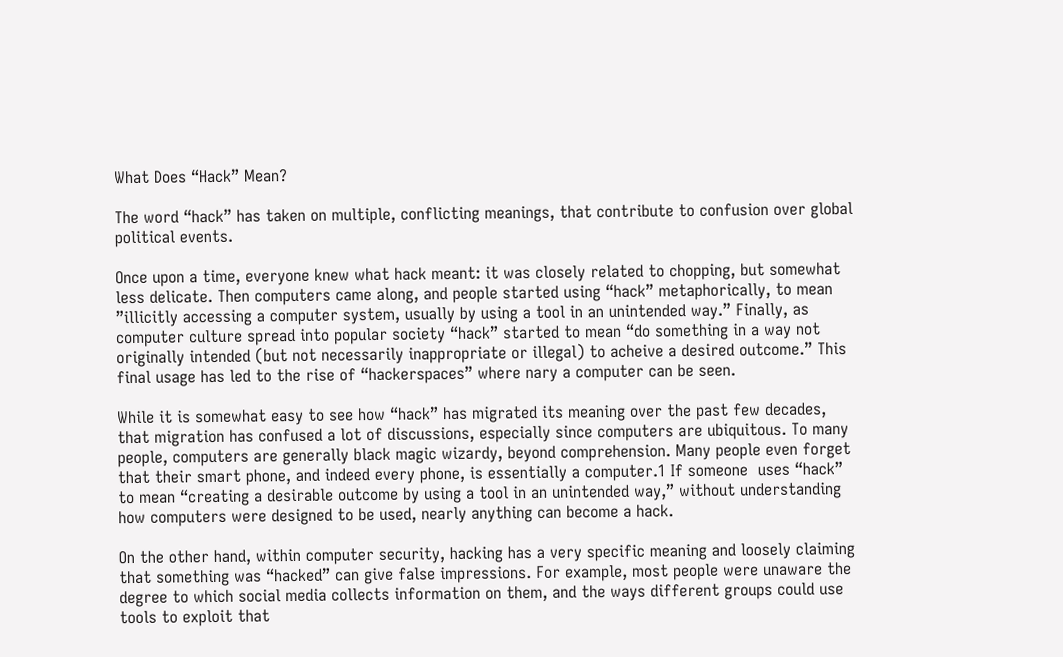What Does “Hack” Mean?

The word “hack” has taken on multiple, conflicting meanings, that contribute to confusion over global political events.

Once upon a time, everyone knew what hack meant: it was closely related to chopping, but somewhat less delicate. Then computers came along, and people started using “hack” metaphorically, to mean ”illicitly accessing a computer system, usually by using a tool in an unintended way.” Finally, as computer culture spread into popular society “hack” started to mean “do something in a way not originally intended (but not necessarily inappropriate or illegal) to acheive a desired outcome.” This final usage has led to the rise of “hackerspaces” where nary a computer can be seen.

While it is somewhat easy to see how “hack” has migrated its meaning over the past few decades, that migration has confused a lot of discussions, especially since computers are ubiquitous. To many people, computers are generally black magic wizardy, beyond comprehension. Many people even forget that their smart phone, and indeed every phone, is essentially a computer.1 If someone  uses “hack” to mean “creating a desirable outcome by using a tool in an unintended way,” without understanding how computers were designed to be used, nearly anything can become a hack.

On the other hand, within computer security, hacking has a very specific meaning and loosely claiming that something was “hacked” can give false impressions. For example, most people were unaware the degree to which social media collects information on them, and the ways different groups could use tools to exploit that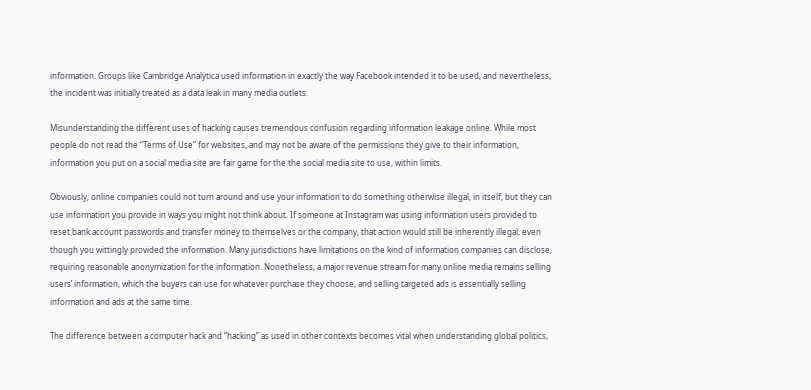information. Groups like Cambridge Analytica used information in exactly the way Facebook intended it to be used, and nevertheless, the incident was initially treated as a data leak in many media outlets.

Misunderstanding the different uses of hacking causes tremendous confusion regarding information leakage online. While most people do not read the “Terms of Use” for websites, and may not be aware of the permissions they give to their information, information you put on a social media site are fair game for the the social media site to use, within limits.

Obviously, online companies could not turn around and use your information to do something otherwise illegal, in itself, but they can use information you provide in ways you might not think about. If someone at Instagram was using information users provided to reset bank account passwords and transfer money to themselves or the company, that action would still be inherently illegal, even though you wittingly provided the information. Many jurisdictions have limitations on the kind of information companies can disclose, requiring reasonable anonymization for the information. Nonetheless, a major revenue stream for many online media remains selling users’ information, which the buyers can use for whatever purchase they choose, and selling targeted ads is essentially selling information and ads at the same time.

The difference between a computer hack and “hacking” as used in other contexts becomes vital when understanding global politics,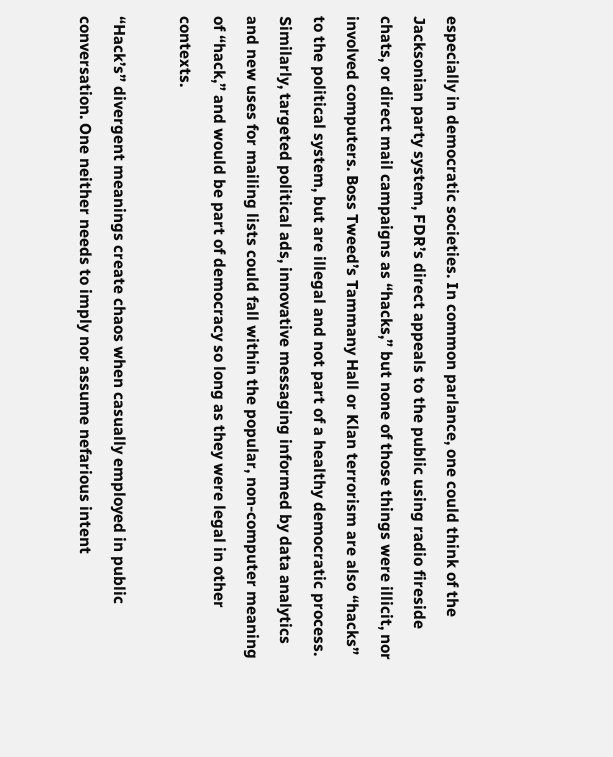especially in democratic societies. In common parlance, one could think of the Jacksonian party system, FDR’s direct appeals to the public using radio fireside chats, or direct mail campaigns as “hacks,” but none of those things were illicit, nor involved computers. Boss Tweed’s Tammany Hall or Klan terrorism are also “hacks” to the political system, but are illegal and not part of a healthy democratic process. Similarly, targeted political ads, innovative messaging informed by data analytics and new uses for mailing lists could fall within the popular, non-computer meaning of “hack,” and would be part of democracy so long as they were legal in other contexts.

“Hack’s” divergent meanings create chaos when casually employed in public conversation. One neither needs to imply nor assume nefarious intent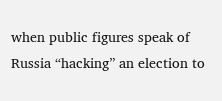when public figures speak of Russia “hacking” an election to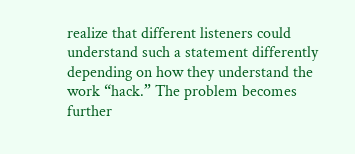realize that different listeners could understand such a statement differently depending on how they understand the work “hack.” The problem becomes further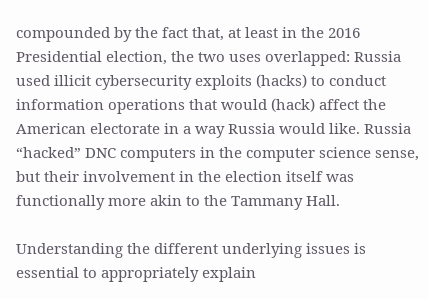compounded by the fact that, at least in the 2016 Presidential election, the two uses overlapped: Russia used illicit cybersecurity exploits (hacks) to conduct information operations that would (hack) affect the American electorate in a way Russia would like. Russia “hacked” DNC computers in the computer science sense, but their involvement in the election itself was functionally more akin to the Tammany Hall.

Understanding the different underlying issues is essential to appropriately explain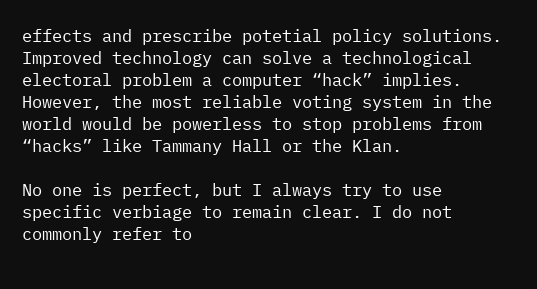effects and prescribe potetial policy solutions. Improved technology can solve a technological electoral problem a computer “hack” implies. However, the most reliable voting system in the world would be powerless to stop problems from “hacks” like Tammany Hall or the Klan.

No one is perfect, but I always try to use specific verbiage to remain clear. I do not commonly refer to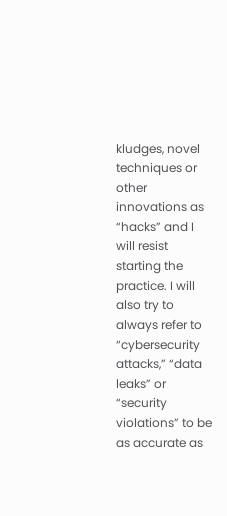kludges, novel techniques or other innovations as “hacks” and I will resist starting the practice. I will also try to always refer to “cybersecurity attacks,” “data leaks” or “security violations” to be as accurate as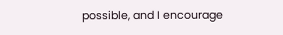possible, and I encourage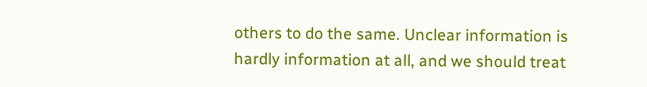others to do the same. Unclear information is hardly information at all, and we should treat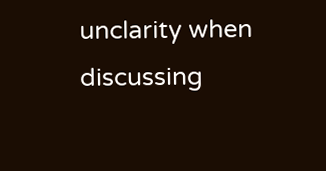unclarity when discussing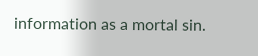information as a mortal sin.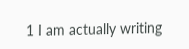1 I am actually writing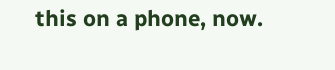this on a phone, now.